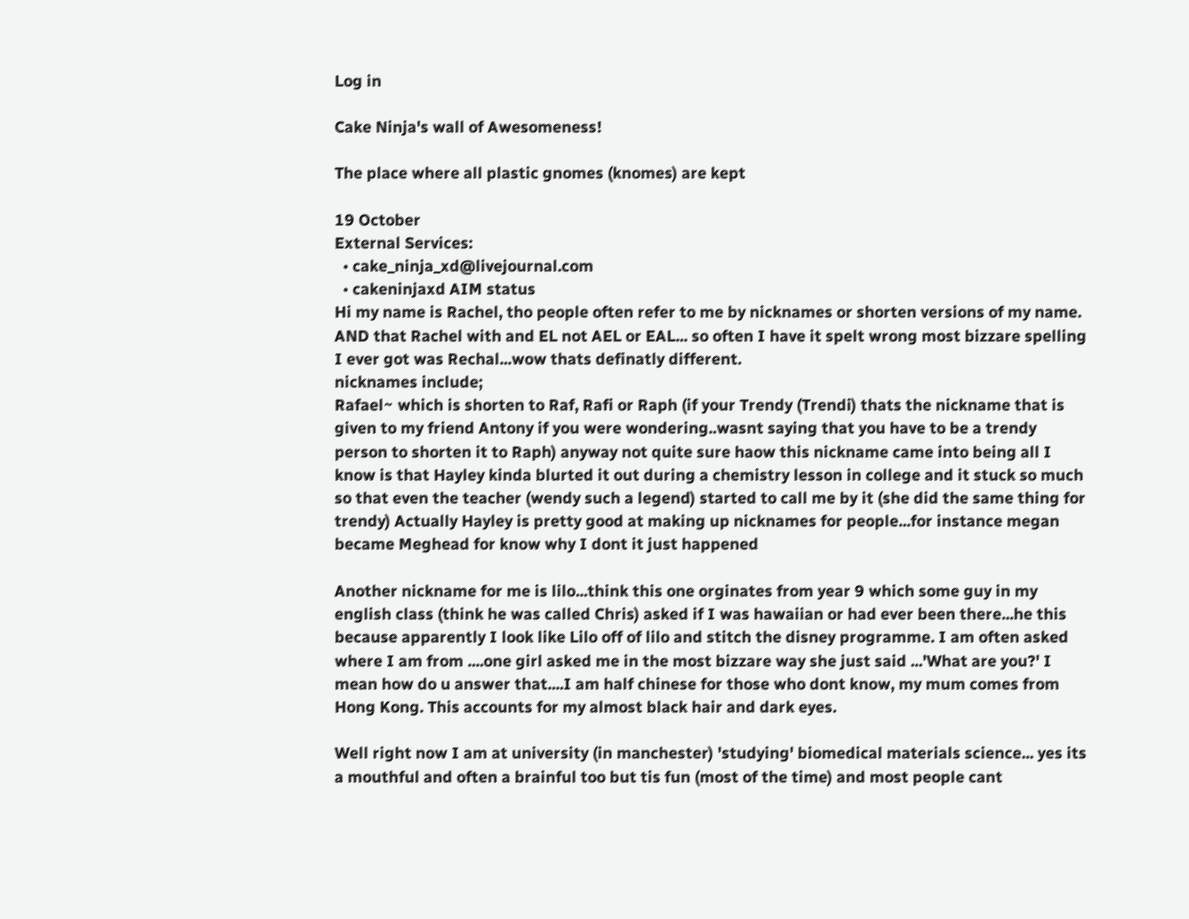Log in

Cake Ninja's wall of Awesomeness!

The place where all plastic gnomes (knomes) are kept

19 October
External Services:
  • cake_ninja_xd@livejournal.com
  • cakeninjaxd AIM status
Hi my name is Rachel, tho people often refer to me by nicknames or shorten versions of my name. AND that Rachel with and EL not AEL or EAL... so often I have it spelt wrong most bizzare spelling I ever got was Rechal...wow thats definatly different.
nicknames include;
Rafael~ which is shorten to Raf, Rafi or Raph (if your Trendy (Trendi) thats the nickname that is given to my friend Antony if you were wondering..wasnt saying that you have to be a trendy person to shorten it to Raph) anyway not quite sure haow this nickname came into being all I know is that Hayley kinda blurted it out during a chemistry lesson in college and it stuck so much so that even the teacher (wendy such a legend) started to call me by it (she did the same thing for trendy) Actually Hayley is pretty good at making up nicknames for people...for instance megan became Meghead for know why I dont it just happened

Another nickname for me is lilo...think this one orginates from year 9 which some guy in my english class (think he was called Chris) asked if I was hawaiian or had ever been there...he this because apparently I look like Lilo off of lilo and stitch the disney programme. I am often asked where I am from ....one girl asked me in the most bizzare way she just said ...'What are you?' I mean how do u answer that....I am half chinese for those who dont know, my mum comes from Hong Kong. This accounts for my almost black hair and dark eyes.

Well right now I am at university (in manchester) 'studying' biomedical materials science... yes its a mouthful and often a brainful too but tis fun (most of the time) and most people cant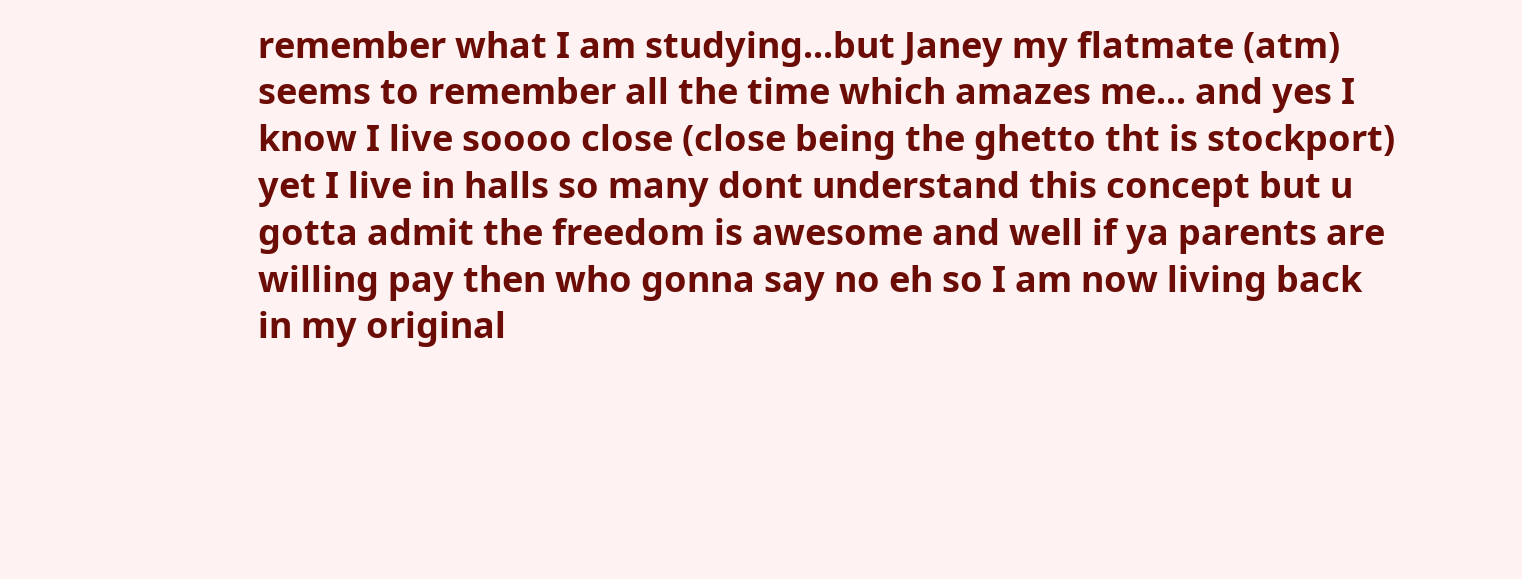remember what I am studying...but Janey my flatmate (atm) seems to remember all the time which amazes me... and yes I know I live soooo close (close being the ghetto tht is stockport) yet I live in halls so many dont understand this concept but u gotta admit the freedom is awesome and well if ya parents are willing pay then who gonna say no eh so I am now living back in my original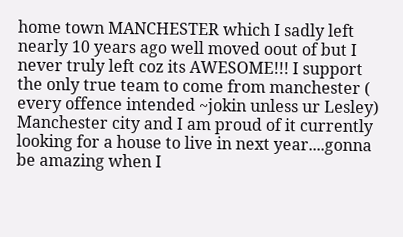home town MANCHESTER which I sadly left nearly 10 years ago well moved oout of but I never truly left coz its AWESOME!!! I support the only true team to come from manchester ( every offence intended ~jokin unless ur Lesley) Manchester city and I am proud of it currently looking for a house to live in next year....gonna be amazing when I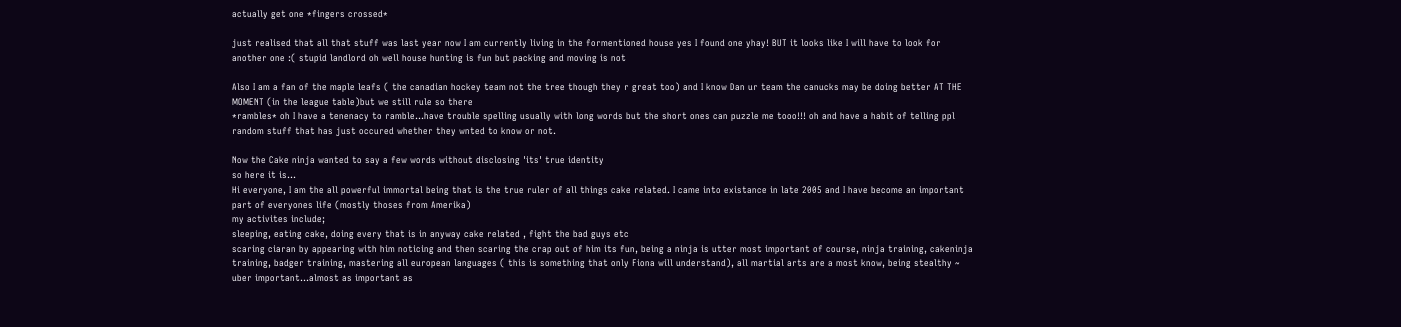actually get one *fingers crossed*

just realised that all that stuff was last year now I am currently living in the formentioned house yes I found one yhay! BUT it looks like I will have to look for another one :( stupid landlord oh well house hunting is fun but packing and moving is not

Also I am a fan of the maple leafs ( the canadian hockey team not the tree though they r great too) and I know Dan ur team the canucks may be doing better AT THE MOMENT (in the league table)but we still rule so there
*rambles* oh I have a tenenacy to ramble...have trouble spelling usually with long words but the short ones can puzzle me tooo!!! oh and have a habit of telling ppl random stuff that has just occured whether they wnted to know or not.

Now the Cake ninja wanted to say a few words without disclosing 'its' true identity
so here it is...
Hi everyone, I am the all powerful immortal being that is the true ruler of all things cake related. I came into existance in late 2005 and I have become an important part of everyones life (mostly thoses from Amerika)
my activites include;
sleeping, eating cake, doing every that is in anyway cake related , fight the bad guys etc
scaring ciaran by appearing with him noticing and then scaring the crap out of him its fun, being a ninja is utter most important of course, ninja training, cakeninja training, badger training, mastering all european languages ( this is something that only Fiona will understand), all martial arts are a most know, being stealthy ~ uber important...almost as important as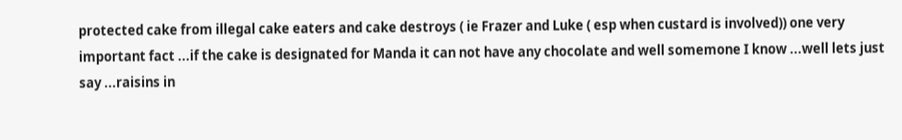protected cake from illegal cake eaters and cake destroys ( ie Frazer and Luke ( esp when custard is involved)) one very important fact ...if the cake is designated for Manda it can not have any chocolate and well somemone I know ...well lets just say ...raisins in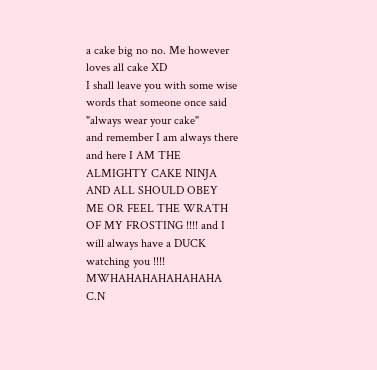a cake big no no. Me however loves all cake XD
I shall leave you with some wise words that someone once said
"always wear your cake"
and remember I am always there and here I AM THE ALMIGHTY CAKE NINJA AND ALL SHOULD OBEY ME OR FEEL THE WRATH OF MY FROSTING !!!! and I will always have a DUCK watching you !!!! MWHAHAHAHAHAHAHA C.N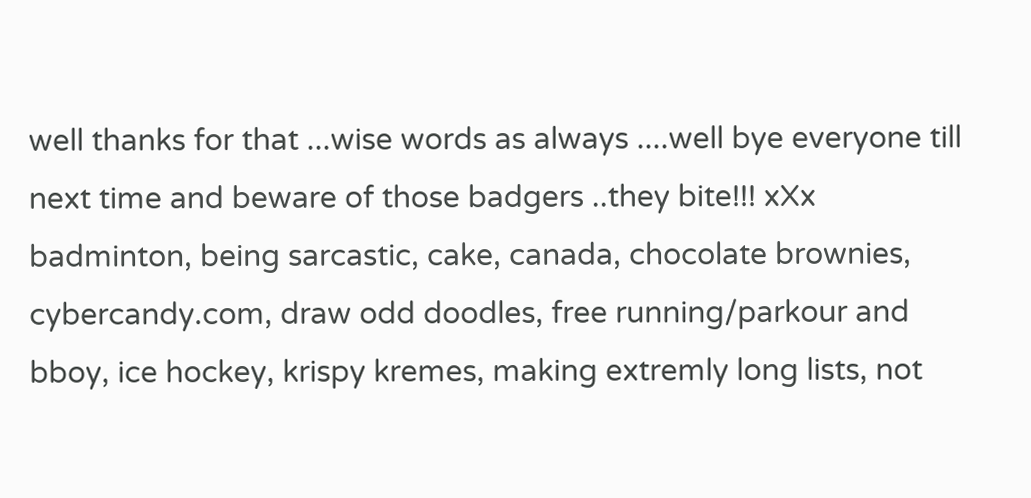well thanks for that ...wise words as always ....well bye everyone till next time and beware of those badgers ..they bite!!! xXx
badminton, being sarcastic, cake, canada, chocolate brownies, cybercandy.com, draw odd doodles, free running/parkour and bboy, ice hockey, krispy kremes, making extremly long lists, not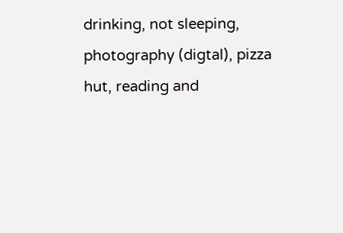drinking, not sleeping, photography (digtal), pizza hut, reading and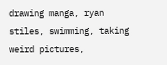drawing manga, ryan stiles, swimming, taking weird pictures,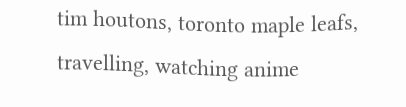tim houtons, toronto maple leafs, travelling, watching anime